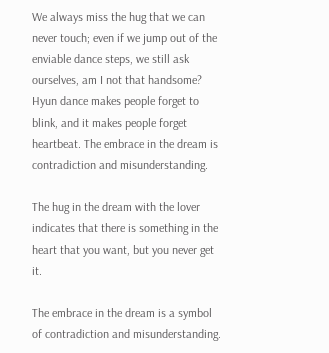We always miss the hug that we can never touch; even if we jump out of the enviable dance steps, we still ask ourselves, am I not that handsome? Hyun dance makes people forget to blink, and it makes people forget heartbeat. The embrace in the dream is contradiction and misunderstanding.

The hug in the dream with the lover indicates that there is something in the heart that you want, but you never get it.

The embrace in the dream is a symbol of contradiction and misunderstanding.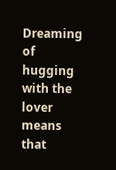Dreaming of hugging with the lover means that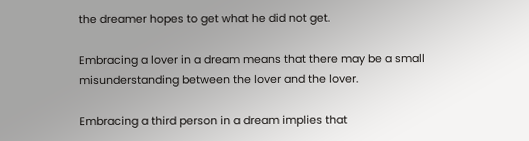the dreamer hopes to get what he did not get.

Embracing a lover in a dream means that there may be a small misunderstanding between the lover and the lover.

Embracing a third person in a dream implies that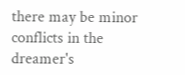there may be minor conflicts in the dreamer's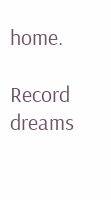home.

Record dreams